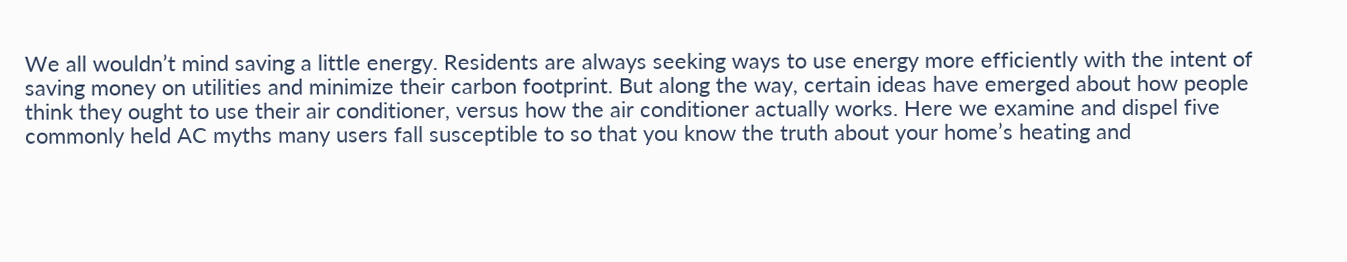We all wouldn’t mind saving a little energy. Residents are always seeking ways to use energy more efficiently with the intent of saving money on utilities and minimize their carbon footprint. But along the way, certain ideas have emerged about how people think they ought to use their air conditioner, versus how the air conditioner actually works. Here we examine and dispel five commonly held AC myths many users fall susceptible to so that you know the truth about your home’s heating and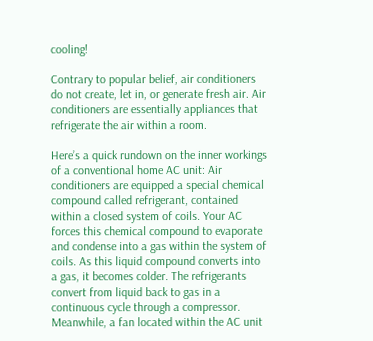cooling!

Contrary to popular belief, air conditioners do not create, let in, or generate fresh air. Air conditioners are essentially appliances that refrigerate the air within a room.

Here’s a quick rundown on the inner workings of a conventional home AC unit: Air conditioners are equipped a special chemical compound called refrigerant, contained within a closed system of coils. Your AC forces this chemical compound to evaporate and condense into a gas within the system of coils. As this liquid compound converts into a gas, it becomes colder. The refrigerants convert from liquid back to gas in a continuous cycle through a compressor. Meanwhile, a fan located within the AC unit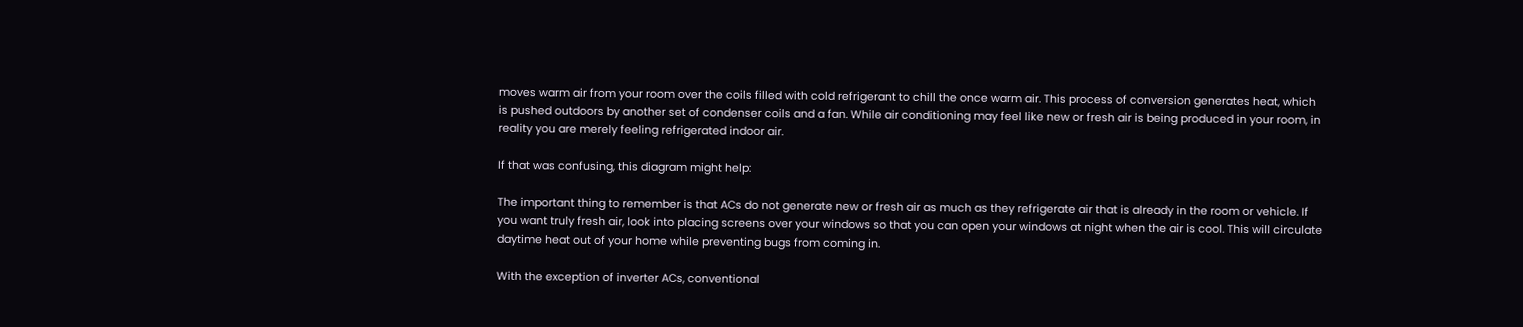moves warm air from your room over the coils filled with cold refrigerant to chill the once warm air. This process of conversion generates heat, which is pushed outdoors by another set of condenser coils and a fan. While air conditioning may feel like new or fresh air is being produced in your room, in reality you are merely feeling refrigerated indoor air.

If that was confusing, this diagram might help:

The important thing to remember is that ACs do not generate new or fresh air as much as they refrigerate air that is already in the room or vehicle. If you want truly fresh air, look into placing screens over your windows so that you can open your windows at night when the air is cool. This will circulate daytime heat out of your home while preventing bugs from coming in.

With the exception of inverter ACs, conventional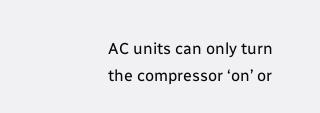AC units can only turn the compressor ‘on’ or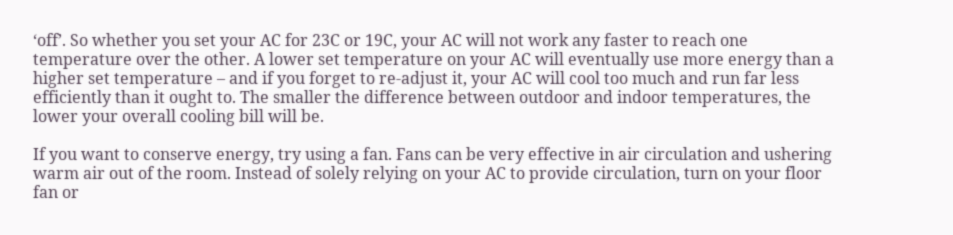‘off’. So whether you set your AC for 23C or 19C, your AC will not work any faster to reach one temperature over the other. A lower set temperature on your AC will eventually use more energy than a higher set temperature – and if you forget to re-adjust it, your AC will cool too much and run far less efficiently than it ought to. The smaller the difference between outdoor and indoor temperatures, the lower your overall cooling bill will be.

If you want to conserve energy, try using a fan. Fans can be very effective in air circulation and ushering warm air out of the room. Instead of solely relying on your AC to provide circulation, turn on your floor fan or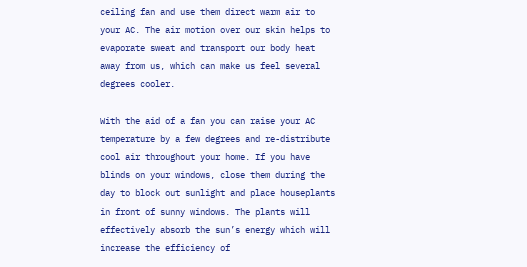ceiling fan and use them direct warm air to your AC. The air motion over our skin helps to evaporate sweat and transport our body heat away from us, which can make us feel several degrees cooler.

With the aid of a fan you can raise your AC temperature by a few degrees and re-distribute cool air throughout your home. If you have blinds on your windows, close them during the day to block out sunlight and place houseplants in front of sunny windows. The plants will effectively absorb the sun’s energy which will increase the efficiency of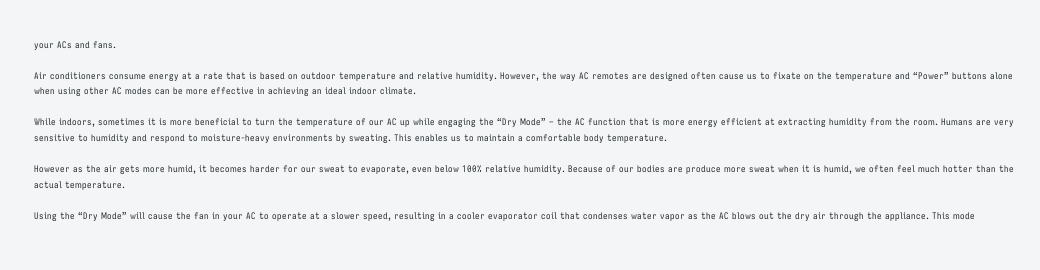your ACs and fans.

Air conditioners consume energy at a rate that is based on outdoor temperature and relative humidity. However, the way AC remotes are designed often cause us to fixate on the temperature and “Power” buttons alone when using other AC modes can be more effective in achieving an ideal indoor climate.

While indoors, sometimes it is more beneficial to turn the temperature of our AC up while engaging the “Dry Mode” – the AC function that is more energy efficient at extracting humidity from the room. Humans are very sensitive to humidity and respond to moisture-heavy environments by sweating. This enables us to maintain a comfortable body temperature.

However as the air gets more humid, it becomes harder for our sweat to evaporate, even below 100% relative humidity. Because of our bodies are produce more sweat when it is humid, we often feel much hotter than the actual temperature.

Using the “Dry Mode” will cause the fan in your AC to operate at a slower speed, resulting in a cooler evaporator coil that condenses water vapor as the AC blows out the dry air through the appliance. This mode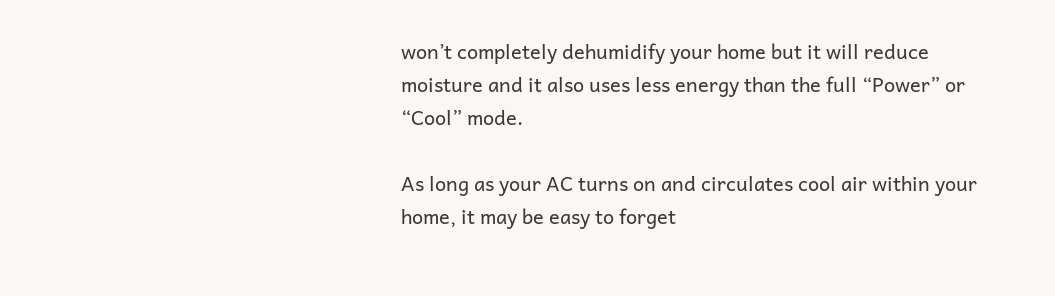won’t completely dehumidify your home but it will reduce moisture and it also uses less energy than the full “Power” or “Cool” mode.

As long as your AC turns on and circulates cool air within your home, it may be easy to forget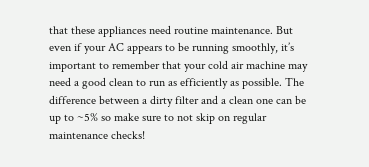that these appliances need routine maintenance. But even if your AC appears to be running smoothly, it’s important to remember that your cold air machine may need a good clean to run as efficiently as possible. The difference between a dirty filter and a clean one can be up to ~5% so make sure to not skip on regular maintenance checks!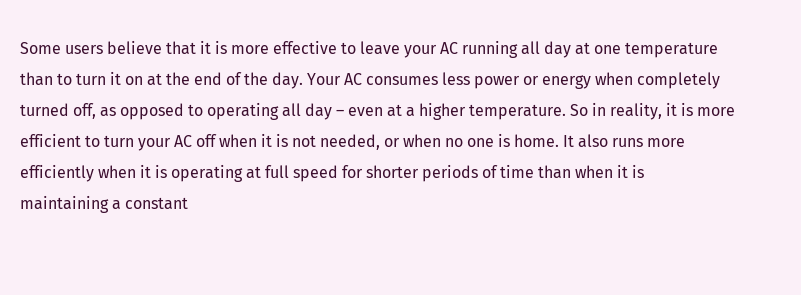Some users believe that it is more effective to leave your AC running all day at one temperature than to turn it on at the end of the day. Your AC consumes less power or energy when completely turned off, as opposed to operating all day – even at a higher temperature. So in reality, it is more efficient to turn your AC off when it is not needed, or when no one is home. It also runs more efficiently when it is operating at full speed for shorter periods of time than when it is maintaining a constant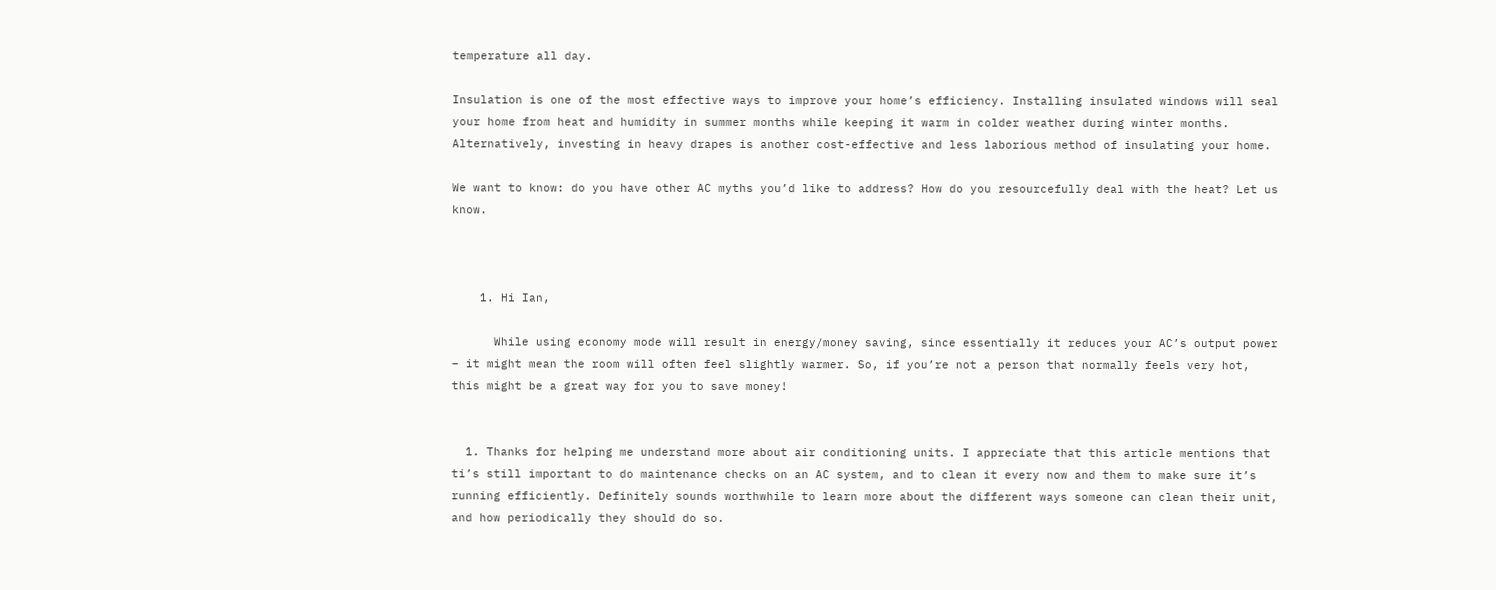temperature all day.

Insulation is one of the most effective ways to improve your home’s efficiency. Installing insulated windows will seal your home from heat and humidity in summer months while keeping it warm in colder weather during winter months. Alternatively, investing in heavy drapes is another cost-effective and less laborious method of insulating your home.

We want to know: do you have other AC myths you’d like to address? How do you resourcefully deal with the heat? Let us know.



    1. Hi Ian,

      While using economy mode will result in energy/money saving, since essentially it reduces your AC’s output power – it might mean the room will often feel slightly warmer. So, if you’re not a person that normally feels very hot, this might be a great way for you to save money!


  1. Thanks for helping me understand more about air conditioning units. I appreciate that this article mentions that ti’s still important to do maintenance checks on an AC system, and to clean it every now and them to make sure it’s running efficiently. Definitely sounds worthwhile to learn more about the different ways someone can clean their unit, and how periodically they should do so.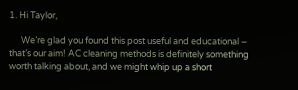1. Hi Taylor,

      We’re glad you found this post useful and educational – that’s our aim! AC cleaning methods is definitely something worth talking about, and we might whip up a short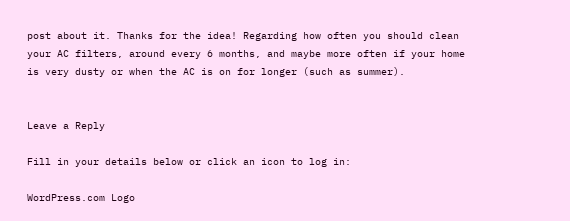post about it. Thanks for the idea! Regarding how often you should clean your AC filters, around every 6 months, and maybe more often if your home is very dusty or when the AC is on for longer (such as summer).


Leave a Reply

Fill in your details below or click an icon to log in:

WordPress.com Logo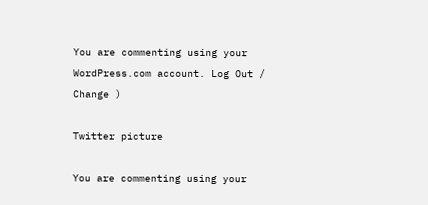You are commenting using your WordPress.com account. Log Out / Change )

Twitter picture

You are commenting using your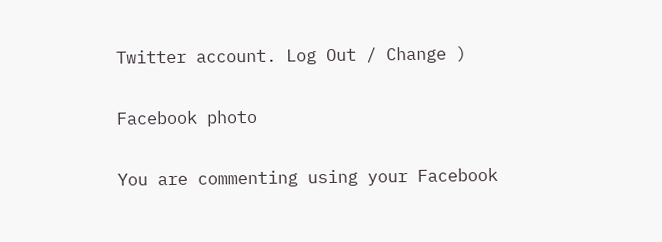Twitter account. Log Out / Change )

Facebook photo

You are commenting using your Facebook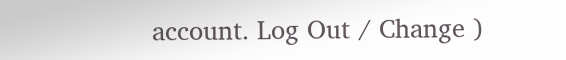account. Log Out / Change )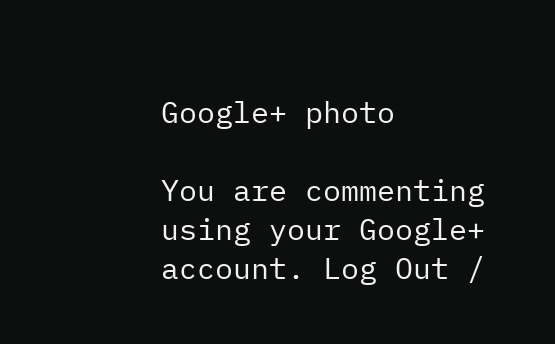Google+ photo

You are commenting using your Google+ account. Log Out /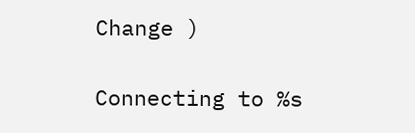Change )

Connecting to %s